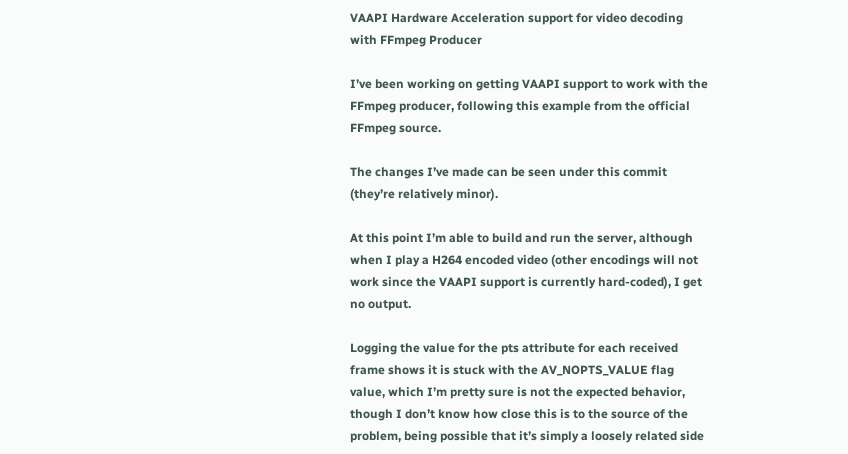VAAPI Hardware Acceleration support for video decoding with FFmpeg Producer

I’ve been working on getting VAAPI support to work with the FFmpeg producer, following this example from the official FFmpeg source.

The changes I’ve made can be seen under this commit (they’re relatively minor).

At this point I’m able to build and run the server, although when I play a H264 encoded video (other encodings will not work since the VAAPI support is currently hard-coded), I get no output.

Logging the value for the pts attribute for each received frame shows it is stuck with the AV_NOPTS_VALUE flag value, which I’m pretty sure is not the expected behavior, though I don’t know how close this is to the source of the problem, being possible that it’s simply a loosely related side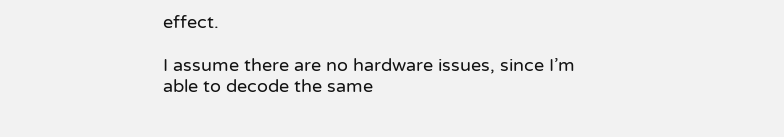effect.

I assume there are no hardware issues, since I’m able to decode the same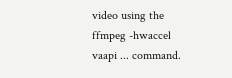video using the ffmpeg -hwaccel vaapi ... command.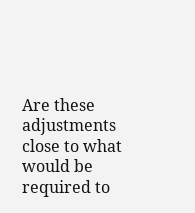Are these adjustments close to what would be required to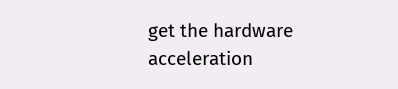get the hardware acceleration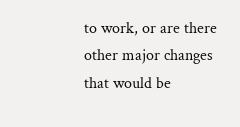to work, or are there other major changes that would be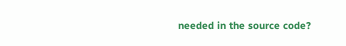needed in the source code?